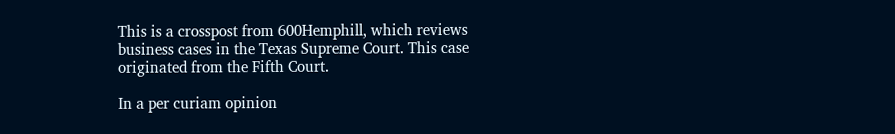This is a crosspost from 600Hemphill, which reviews business cases in the Texas Supreme Court. This case originated from the Fifth Court.

In a per curiam opinion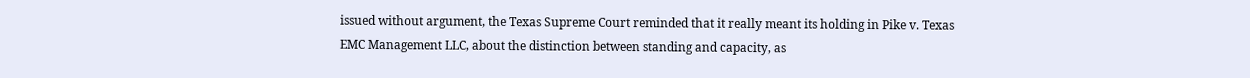issued without argument, the Texas Supreme Court reminded that it really meant its holding in Pike v. Texas EMC Management LLC, about the distinction between standing and capacity, as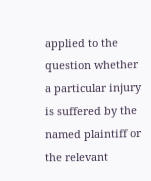applied to the question whether a particular injury is suffered by the named plaintiff or the relevant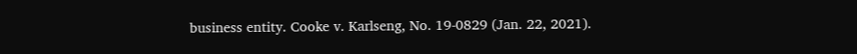business entity. Cooke v. Karlseng, No. 19-0829 (Jan. 22, 2021).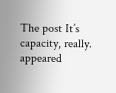The post It’s capacity, really. appeared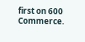first on 600 Commerce.